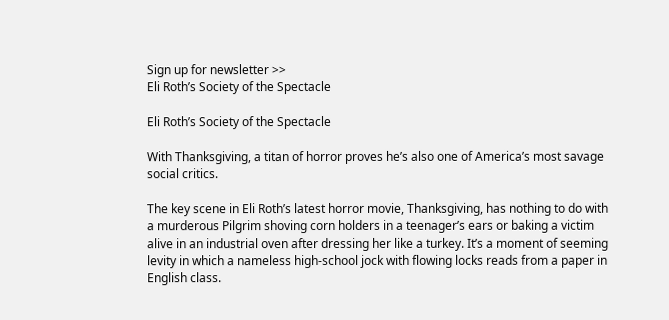Sign up for newsletter >>
Eli Roth’s Society of the Spectacle

Eli Roth’s Society of the Spectacle

With Thanksgiving, a titan of horror proves he’s also one of America’s most savage social critics.

The key scene in Eli Roth’s latest horror movie, Thanksgiving, has nothing to do with a murderous Pilgrim shoving corn holders in a teenager’s ears or baking a victim alive in an industrial oven after dressing her like a turkey. It’s a moment of seeming levity in which a nameless high-school jock with flowing locks reads from a paper in English class.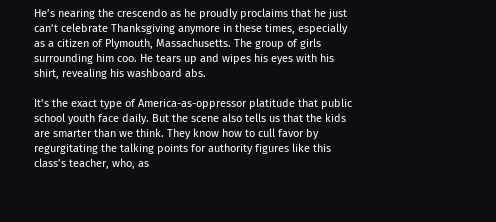He’s nearing the crescendo as he proudly proclaims that he just can’t celebrate Thanksgiving anymore in these times, especially as a citizen of Plymouth, Massachusetts. The group of girls surrounding him coo. He tears up and wipes his eyes with his shirt, revealing his washboard abs.

It’s the exact type of America-as-oppressor platitude that public school youth face daily. But the scene also tells us that the kids are smarter than we think. They know how to cull favor by regurgitating the talking points for authority figures like this class’s teacher, who, as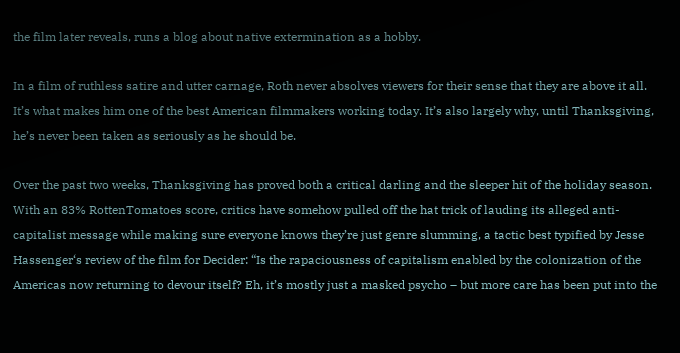the film later reveals, runs a blog about native extermination as a hobby.

In a film of ruthless satire and utter carnage, Roth never absolves viewers for their sense that they are above it all.  It’s what makes him one of the best American filmmakers working today. It’s also largely why, until Thanksgiving, he’s never been taken as seriously as he should be.

Over the past two weeks, Thanksgiving has proved both a critical darling and the sleeper hit of the holiday season. With an 83% RottenTomatoes score, critics have somehow pulled off the hat trick of lauding its alleged anti-capitalist message while making sure everyone knows they’re just genre slumming, a tactic best typified by Jesse Hassenger‘s review of the film for Decider: “Is the rapaciousness of capitalism enabled by the colonization of the Americas now returning to devour itself? Eh, it’s mostly just a masked psycho – but more care has been put into the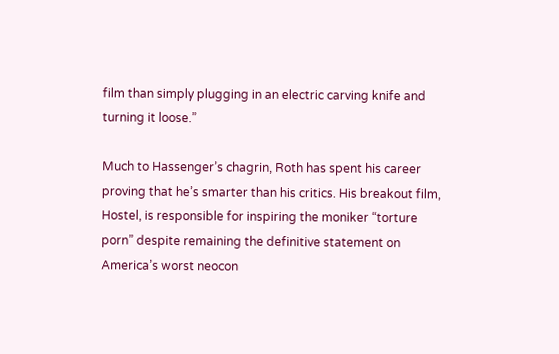film than simply plugging in an electric carving knife and turning it loose.”

Much to Hassenger’s chagrin, Roth has spent his career proving that he’s smarter than his critics. His breakout film, Hostel, is responsible for inspiring the moniker “torture porn” despite remaining the definitive statement on America’s worst neocon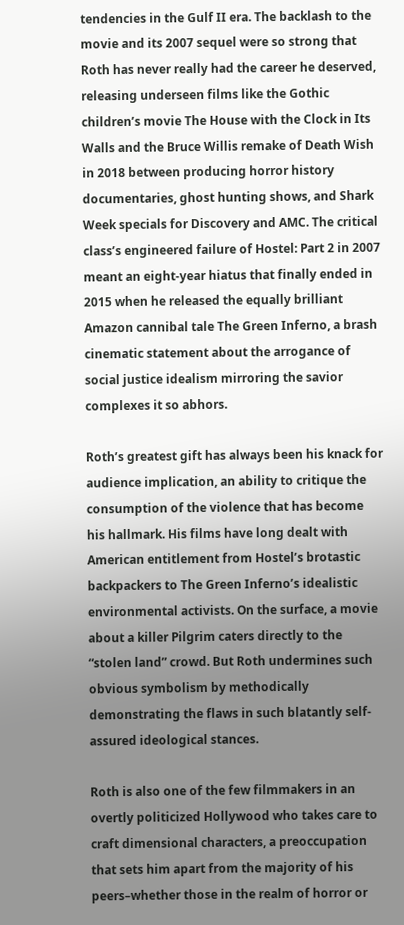tendencies in the Gulf II era. The backlash to the movie and its 2007 sequel were so strong that Roth has never really had the career he deserved, releasing underseen films like the Gothic children’s movie The House with the Clock in Its Walls and the Bruce Willis remake of Death Wish in 2018 between producing horror history documentaries, ghost hunting shows, and Shark Week specials for Discovery and AMC. The critical class’s engineered failure of Hostel: Part 2 in 2007 meant an eight-year hiatus that finally ended in 2015 when he released the equally brilliant Amazon cannibal tale The Green Inferno, a brash cinematic statement about the arrogance of social justice idealism mirroring the savior complexes it so abhors.

Roth’s greatest gift has always been his knack for audience implication, an ability to critique the consumption of the violence that has become his hallmark. His films have long dealt with American entitlement from Hostel’s brotastic backpackers to The Green Inferno’s idealistic environmental activists. On the surface, a movie about a killer Pilgrim caters directly to the “stolen land” crowd. But Roth undermines such obvious symbolism by methodically demonstrating the flaws in such blatantly self-assured ideological stances.

Roth is also one of the few filmmakers in an overtly politicized Hollywood who takes care to craft dimensional characters, a preoccupation that sets him apart from the majority of his peers–whether those in the realm of horror or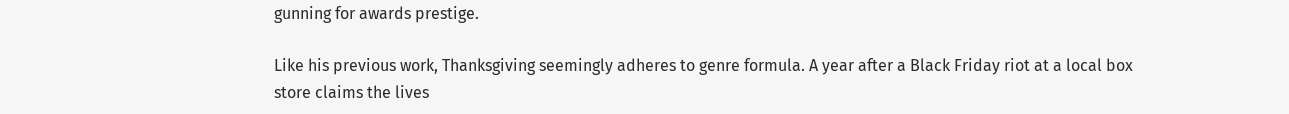gunning for awards prestige.

Like his previous work, Thanksgiving seemingly adheres to genre formula. A year after a Black Friday riot at a local box store claims the lives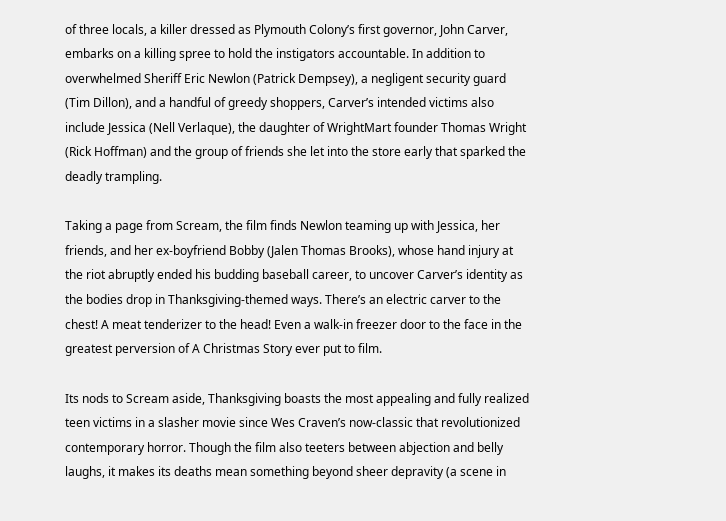of three locals, a killer dressed as Plymouth Colony’s first governor, John Carver, embarks on a killing spree to hold the instigators accountable. In addition to overwhelmed Sheriff Eric Newlon (Patrick Dempsey), a negligent security guard (Tim Dillon), and a handful of greedy shoppers, Carver’s intended victims also include Jessica (Nell Verlaque), the daughter of WrightMart founder Thomas Wright (Rick Hoffman) and the group of friends she let into the store early that sparked the deadly trampling.

Taking a page from Scream, the film finds Newlon teaming up with Jessica, her friends, and her ex-boyfriend Bobby (Jalen Thomas Brooks), whose hand injury at the riot abruptly ended his budding baseball career, to uncover Carver’s identity as the bodies drop in Thanksgiving-themed ways. There’s an electric carver to the chest! A meat tenderizer to the head! Even a walk-in freezer door to the face in the greatest perversion of A Christmas Story ever put to film.

Its nods to Scream aside, Thanksgiving boasts the most appealing and fully realized teen victims in a slasher movie since Wes Craven’s now-classic that revolutionized contemporary horror. Though the film also teeters between abjection and belly laughs, it makes its deaths mean something beyond sheer depravity (a scene in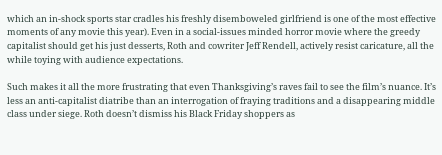which an in-shock sports star cradles his freshly disemboweled girlfriend is one of the most effective moments of any movie this year). Even in a social-issues minded horror movie where the greedy capitalist should get his just desserts, Roth and cowriter Jeff Rendell, actively resist caricature, all the while toying with audience expectations.

Such makes it all the more frustrating that even Thanksgiving’s raves fail to see the film’s nuance. It’s less an anti-capitalist diatribe than an interrogation of fraying traditions and a disappearing middle class under siege. Roth doesn’t dismiss his Black Friday shoppers as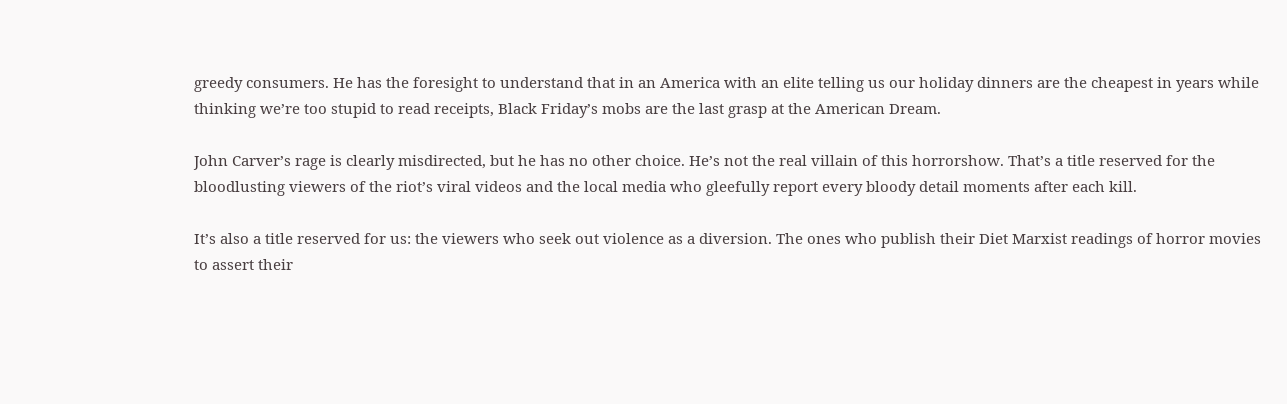greedy consumers. He has the foresight to understand that in an America with an elite telling us our holiday dinners are the cheapest in years while thinking we’re too stupid to read receipts, Black Friday’s mobs are the last grasp at the American Dream.

John Carver’s rage is clearly misdirected, but he has no other choice. He’s not the real villain of this horrorshow. That’s a title reserved for the bloodlusting viewers of the riot’s viral videos and the local media who gleefully report every bloody detail moments after each kill.

It’s also a title reserved for us: the viewers who seek out violence as a diversion. The ones who publish their Diet Marxist readings of horror movies to assert their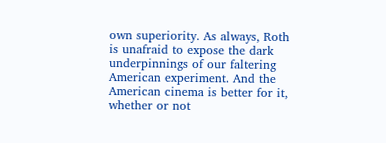own superiority. As always, Roth is unafraid to expose the dark underpinnings of our faltering American experiment. And the American cinema is better for it, whether or not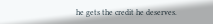he gets the credit he deserves.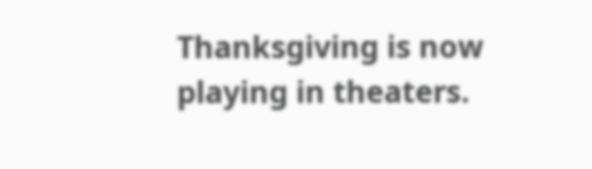Thanksgiving is now playing in theaters.